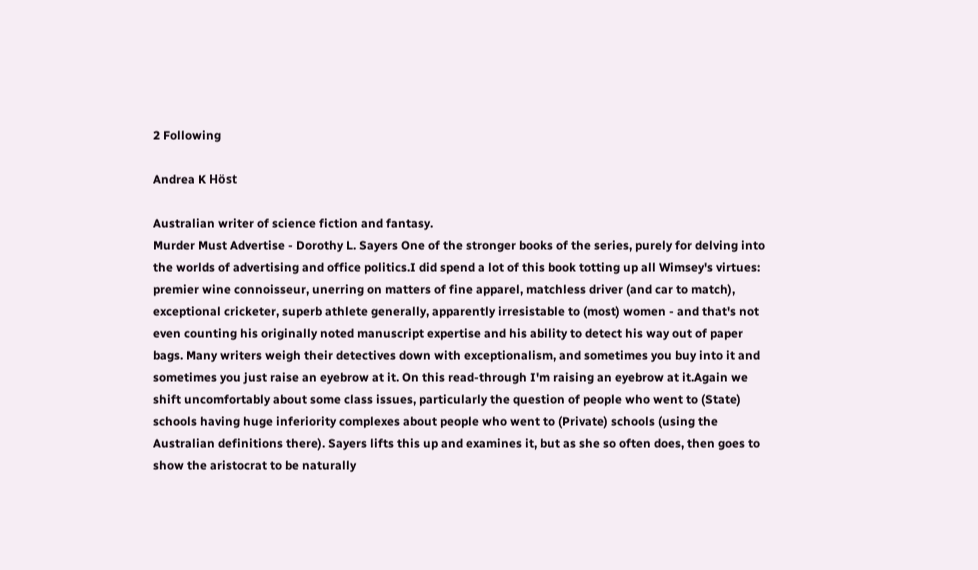2 Following

Andrea K Höst

Australian writer of science fiction and fantasy.
Murder Must Advertise - Dorothy L. Sayers One of the stronger books of the series, purely for delving into the worlds of advertising and office politics.I did spend a lot of this book totting up all Wimsey's virtues: premier wine connoisseur, unerring on matters of fine apparel, matchless driver (and car to match), exceptional cricketer, superb athlete generally, apparently irresistable to (most) women - and that's not even counting his originally noted manuscript expertise and his ability to detect his way out of paper bags. Many writers weigh their detectives down with exceptionalism, and sometimes you buy into it and sometimes you just raise an eyebrow at it. On this read-through I'm raising an eyebrow at it.Again we shift uncomfortably about some class issues, particularly the question of people who went to (State) schools having huge inferiority complexes about people who went to (Private) schools (using the Australian definitions there). Sayers lifts this up and examines it, but as she so often does, then goes to show the aristocrat to be naturally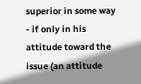superior in some way - if only in his attitude toward the issue (an attitude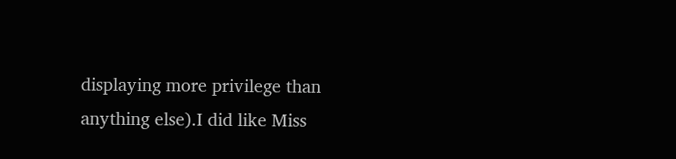displaying more privilege than anything else).I did like Miss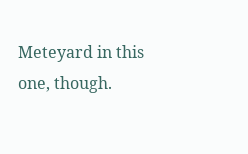Meteyard in this one, though.